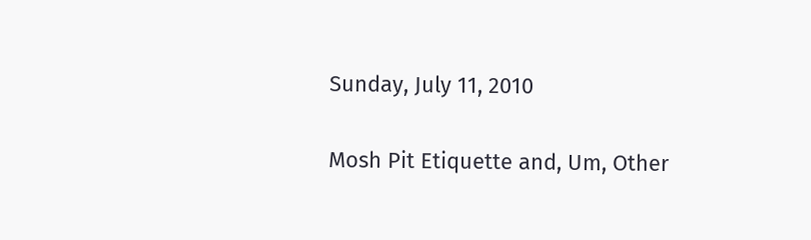Sunday, July 11, 2010

Mosh Pit Etiquette and, Um, Other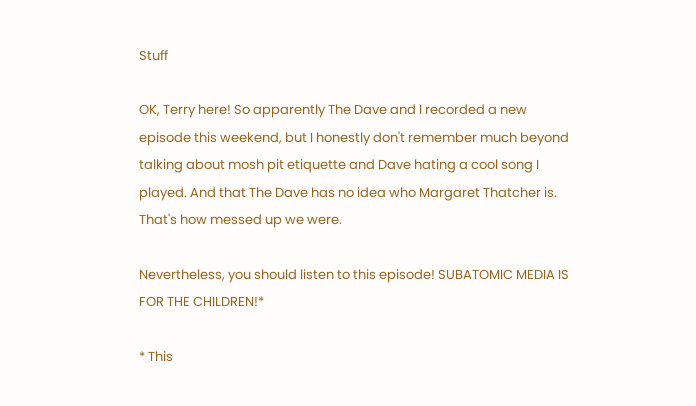Stuff

OK, Terry here! So apparently The Dave and I recorded a new episode this weekend, but I honestly don't remember much beyond talking about mosh pit etiquette and Dave hating a cool song I played. And that The Dave has no idea who Margaret Thatcher is. That's how messed up we were.

Nevertheless, you should listen to this episode! SUBATOMIC MEDIA IS FOR THE CHILDREN!*

* This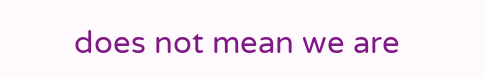does not mean we are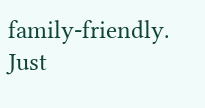family-friendly. Just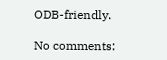ODB-friendly.

No comments: